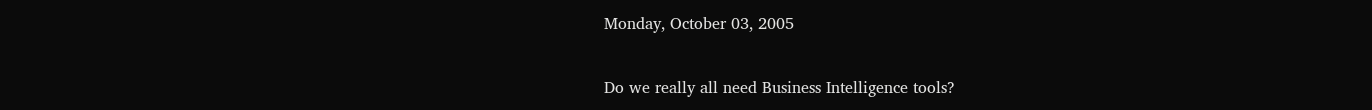Monday, October 03, 2005

Do we really all need Business Intelligence tools?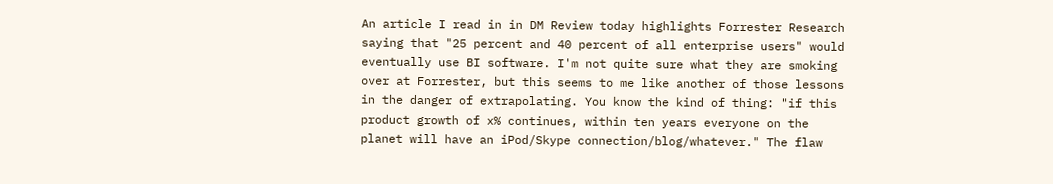An article I read in in DM Review today highlights Forrester Research saying that "25 percent and 40 percent of all enterprise users" would eventually use BI software. I'm not quite sure what they are smoking over at Forrester, but this seems to me like another of those lessons in the danger of extrapolating. You know the kind of thing: "if this product growth of x% continues, within ten years everyone on the planet will have an iPod/Skype connection/blog/whatever." The flaw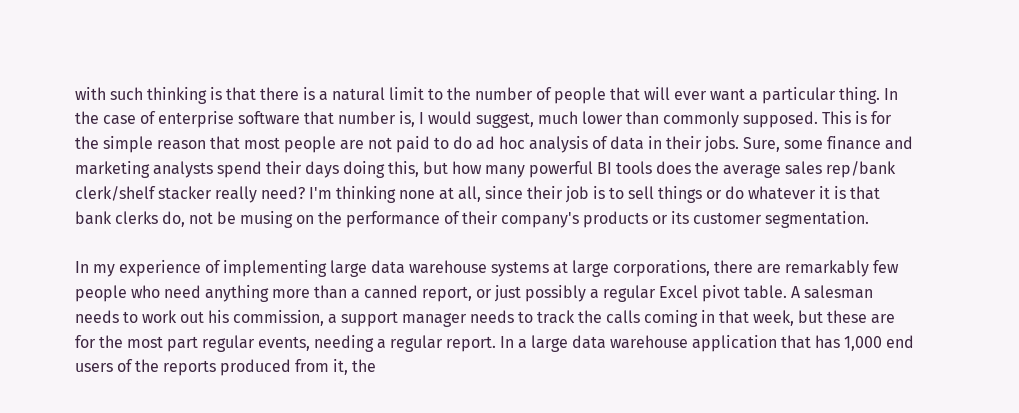with such thinking is that there is a natural limit to the number of people that will ever want a particular thing. In the case of enterprise software that number is, I would suggest, much lower than commonly supposed. This is for the simple reason that most people are not paid to do ad hoc analysis of data in their jobs. Sure, some finance and marketing analysts spend their days doing this, but how many powerful BI tools does the average sales rep/bank clerk/shelf stacker really need? I'm thinking none at all, since their job is to sell things or do whatever it is that bank clerks do, not be musing on the performance of their company's products or its customer segmentation.

In my experience of implementing large data warehouse systems at large corporations, there are remarkably few people who need anything more than a canned report, or just possibly a regular Excel pivot table. A salesman needs to work out his commission, a support manager needs to track the calls coming in that week, but these are for the most part regular events, needing a regular report. In a large data warehouse application that has 1,000 end users of the reports produced from it, the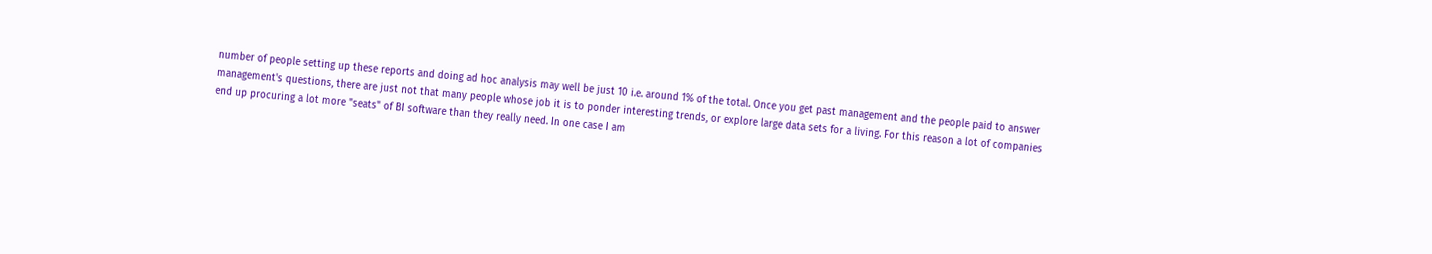number of people setting up these reports and doing ad hoc analysis may well be just 10 i.e. around 1% of the total. Once you get past management and the people paid to answer management's questions, there are just not that many people whose job it is to ponder interesting trends, or explore large data sets for a living. For this reason a lot of companies end up procuring a lot more "seats" of BI software than they really need. In one case I am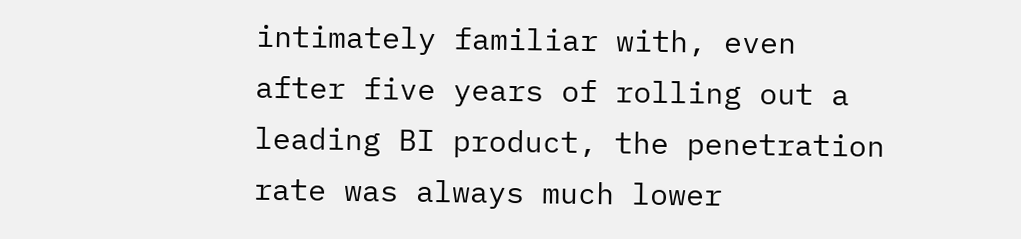intimately familiar with, even after five years of rolling out a leading BI product, the penetration rate was always much lower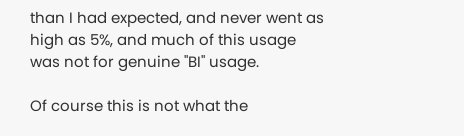than I had expected, and never went as high as 5%, and much of this usage was not for genuine "BI" usage.

Of course this is not what the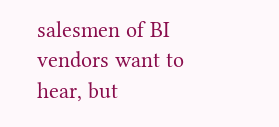salesmen of BI vendors want to hear, but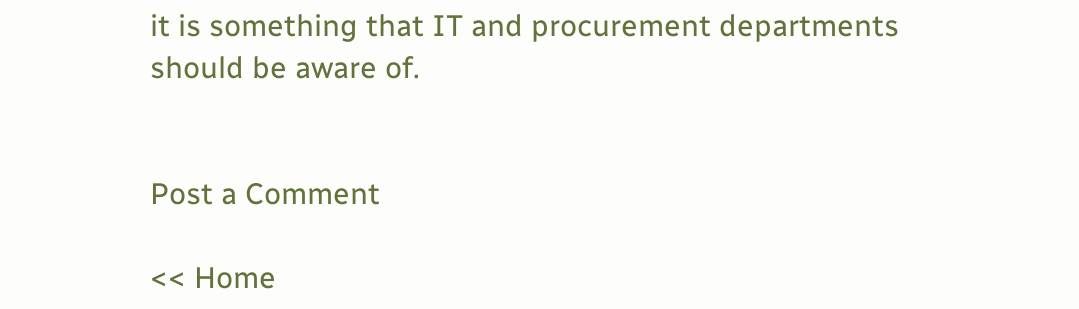it is something that IT and procurement departments should be aware of.


Post a Comment

<< Home